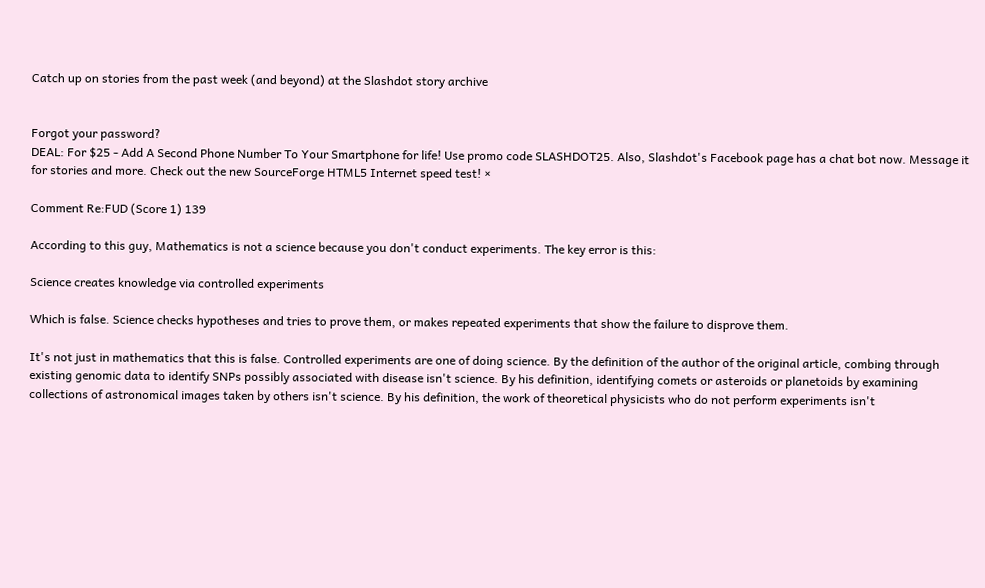Catch up on stories from the past week (and beyond) at the Slashdot story archive


Forgot your password?
DEAL: For $25 - Add A Second Phone Number To Your Smartphone for life! Use promo code SLASHDOT25. Also, Slashdot's Facebook page has a chat bot now. Message it for stories and more. Check out the new SourceForge HTML5 Internet speed test! ×

Comment Re:FUD (Score 1) 139

According to this guy, Mathematics is not a science because you don't conduct experiments. The key error is this:

Science creates knowledge via controlled experiments

Which is false. Science checks hypotheses and tries to prove them, or makes repeated experiments that show the failure to disprove them.

It's not just in mathematics that this is false. Controlled experiments are one of doing science. By the definition of the author of the original article, combing through existing genomic data to identify SNPs possibly associated with disease isn't science. By his definition, identifying comets or asteroids or planetoids by examining collections of astronomical images taken by others isn't science. By his definition, the work of theoretical physicists who do not perform experiments isn't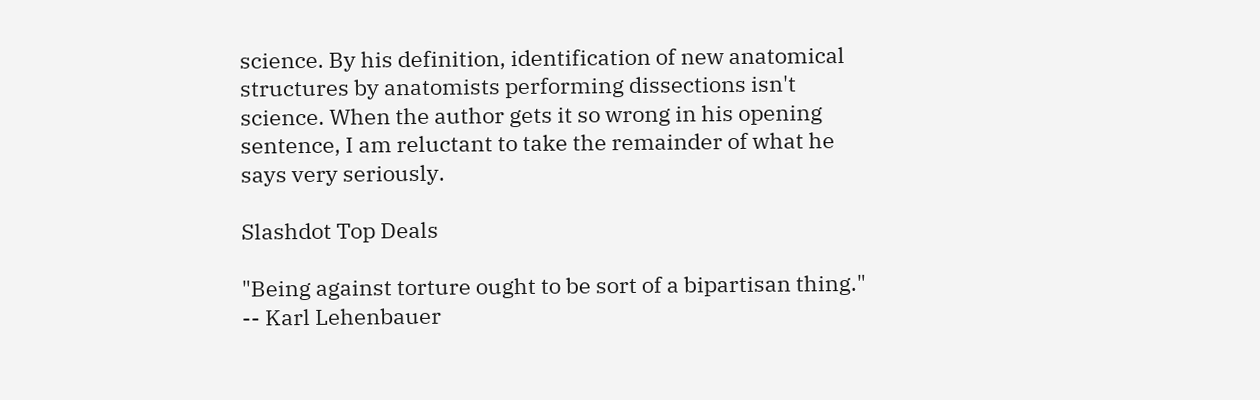science. By his definition, identification of new anatomical structures by anatomists performing dissections isn't science. When the author gets it so wrong in his opening sentence, I am reluctant to take the remainder of what he says very seriously.

Slashdot Top Deals

"Being against torture ought to be sort of a bipartisan thing." -- Karl Lehenbauer